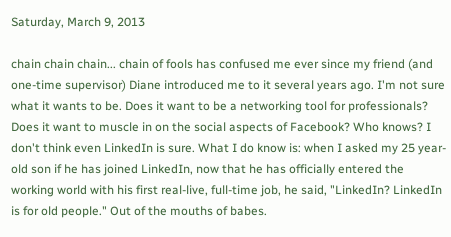Saturday, March 9, 2013

chain chain chain... chain of fools has confused me ever since my friend (and one-time supervisor) Diane introduced me to it several years ago. I'm not sure what it wants to be. Does it want to be a networking tool for professionals? Does it want to muscle in on the social aspects of Facebook? Who knows? I don't think even LinkedIn is sure. What I do know is: when I asked my 25 year-old son if he has joined LinkedIn, now that he has officially entered the working world with his first real-live, full-time job, he said, "LinkedIn? LinkedIn is for old people." Out of the mouths of babes.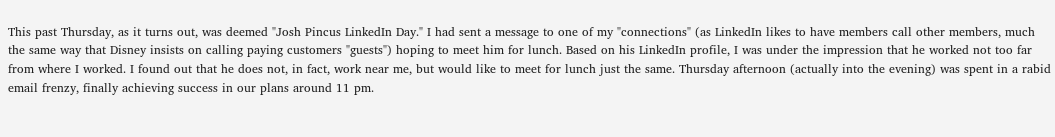This past Thursday, as it turns out, was deemed "Josh Pincus LinkedIn Day." I had sent a message to one of my "connections" (as LinkedIn likes to have members call other members, much the same way that Disney insists on calling paying customers "guests") hoping to meet him for lunch. Based on his LinkedIn profile, I was under the impression that he worked not too far from where I worked. I found out that he does not, in fact, work near me, but would like to meet for lunch just the same. Thursday afternoon (actually into the evening) was spent in a rabid email frenzy, finally achieving success in our plans around 11 pm.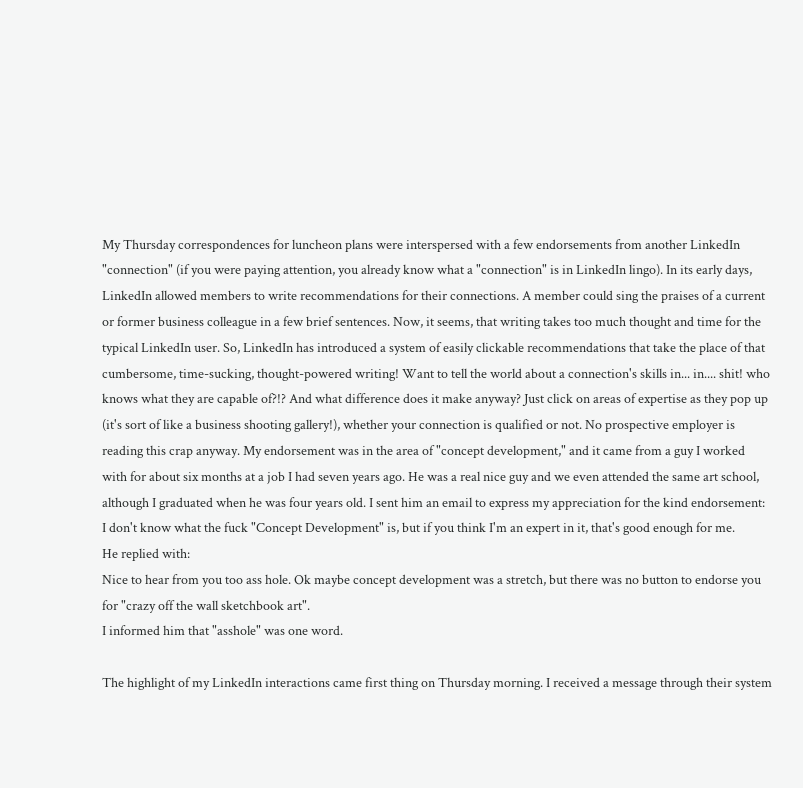My Thursday correspondences for luncheon plans were interspersed with a few endorsements from another LinkedIn "connection" (if you were paying attention, you already know what a "connection" is in LinkedIn lingo). In its early days, LinkedIn allowed members to write recommendations for their connections. A member could sing the praises of a current or former business colleague in a few brief sentences. Now, it seems, that writing takes too much thought and time for the typical LinkedIn user. So, LinkedIn has introduced a system of easily clickable recommendations that take the place of that cumbersome, time-sucking, thought-powered writing! Want to tell the world about a connection's skills in... in.... shit! who knows what they are capable of?!? And what difference does it make anyway? Just click on areas of expertise as they pop up (it's sort of like a business shooting gallery!), whether your connection is qualified or not. No prospective employer is reading this crap anyway. My endorsement was in the area of "concept development," and it came from a guy I worked with for about six months at a job I had seven years ago. He was a real nice guy and we even attended the same art school, although I graduated when he was four years old. I sent him an email to express my appreciation for the kind endorsement:
I don't know what the fuck "Concept Development" is, but if you think I'm an expert in it, that's good enough for me.
He replied with:
Nice to hear from you too ass hole. Ok maybe concept development was a stretch, but there was no button to endorse you for "crazy off the wall sketchbook art".
I informed him that "asshole" was one word.

The highlight of my LinkedIn interactions came first thing on Thursday morning. I received a message through their system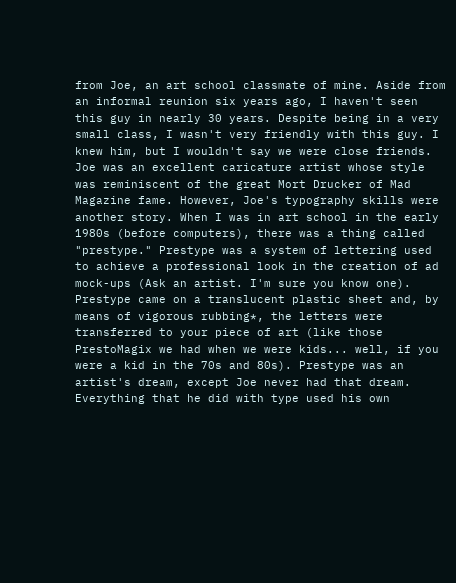from Joe, an art school classmate of mine. Aside from an informal reunion six years ago, I haven't seen this guy in nearly 30 years. Despite being in a very small class, I wasn't very friendly with this guy. I knew him, but I wouldn't say we were close friends. Joe was an excellent caricature artist whose style was reminiscent of the great Mort Drucker of Mad Magazine fame. However, Joe's typography skills were another story. When I was in art school in the early 1980s (before computers), there was a thing called "prestype." Prestype was a system of lettering used to achieve a professional look in the creation of ad mock-ups (Ask an artist. I'm sure you know one). Prestype came on a translucent plastic sheet and, by means of vigorous rubbing*, the letters were transferred to your piece of art (like those PrestoMagix we had when we were kids... well, if you were a kid in the 70s and 80s). Prestype was an artist's dream, except Joe never had that dream. Everything that he did with type used his own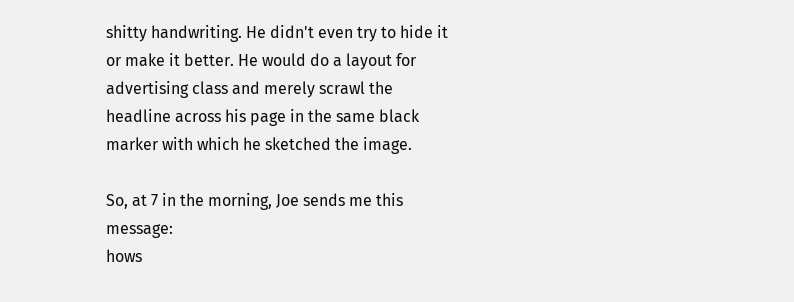shitty handwriting. He didn't even try to hide it or make it better. He would do a layout for advertising class and merely scrawl the headline across his page in the same black marker with which he sketched the image.

So, at 7 in the morning, Joe sends me this message:
hows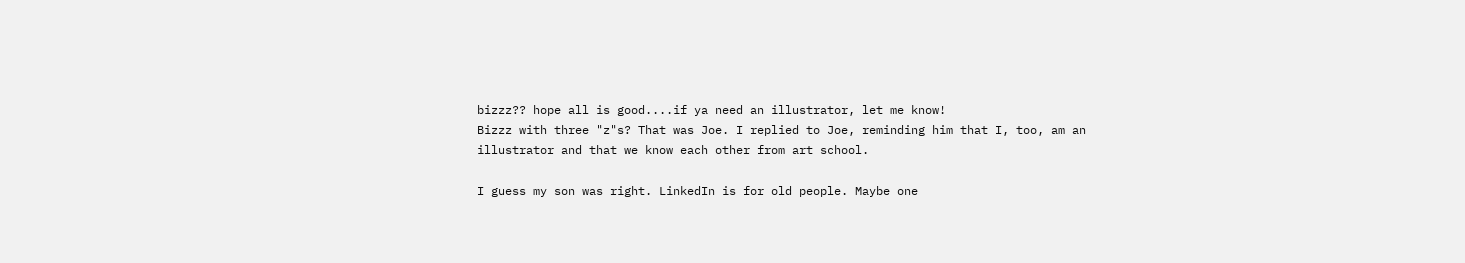bizzz?? hope all is good....if ya need an illustrator, let me know!
Bizzz with three "z"s? That was Joe. I replied to Joe, reminding him that I, too, am an illustrator and that we know each other from art school.

I guess my son was right. LinkedIn is for old people. Maybe one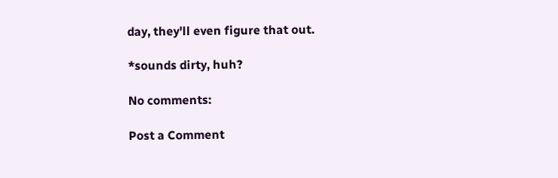day, they'll even figure that out.

*sounds dirty, huh?

No comments:

Post a Comment